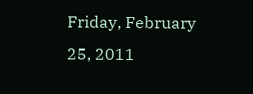Friday, February 25, 2011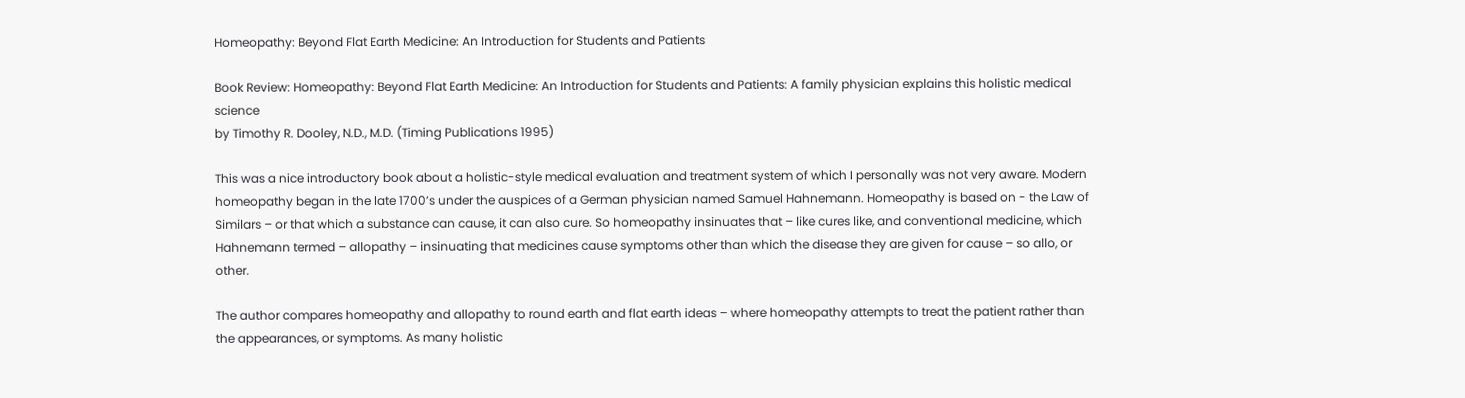Homeopathy: Beyond Flat Earth Medicine: An Introduction for Students and Patients

Book Review: Homeopathy: Beyond Flat Earth Medicine: An Introduction for Students and Patients: A family physician explains this holistic medical science
by Timothy R. Dooley, N.D., M.D. (Timing Publications 1995)

This was a nice introductory book about a holistic-style medical evaluation and treatment system of which I personally was not very aware. Modern homeopathy began in the late 1700’s under the auspices of a German physician named Samuel Hahnemann. Homeopathy is based on - the Law of Similars – or that which a substance can cause, it can also cure. So homeopathy insinuates that – like cures like, and conventional medicine, which Hahnemann termed – allopathy – insinuating that medicines cause symptoms other than which the disease they are given for cause – so allo, or other.

The author compares homeopathy and allopathy to round earth and flat earth ideas – where homeopathy attempts to treat the patient rather than the appearances, or symptoms. As many holistic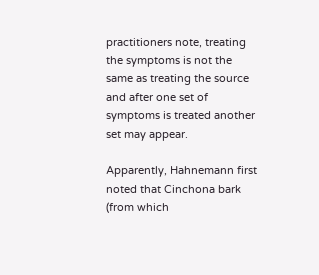practitioners note, treating the symptoms is not the same as treating the source and after one set of symptoms is treated another set may appear.

Apparently, Hahnemann first noted that Cinchona bark (from which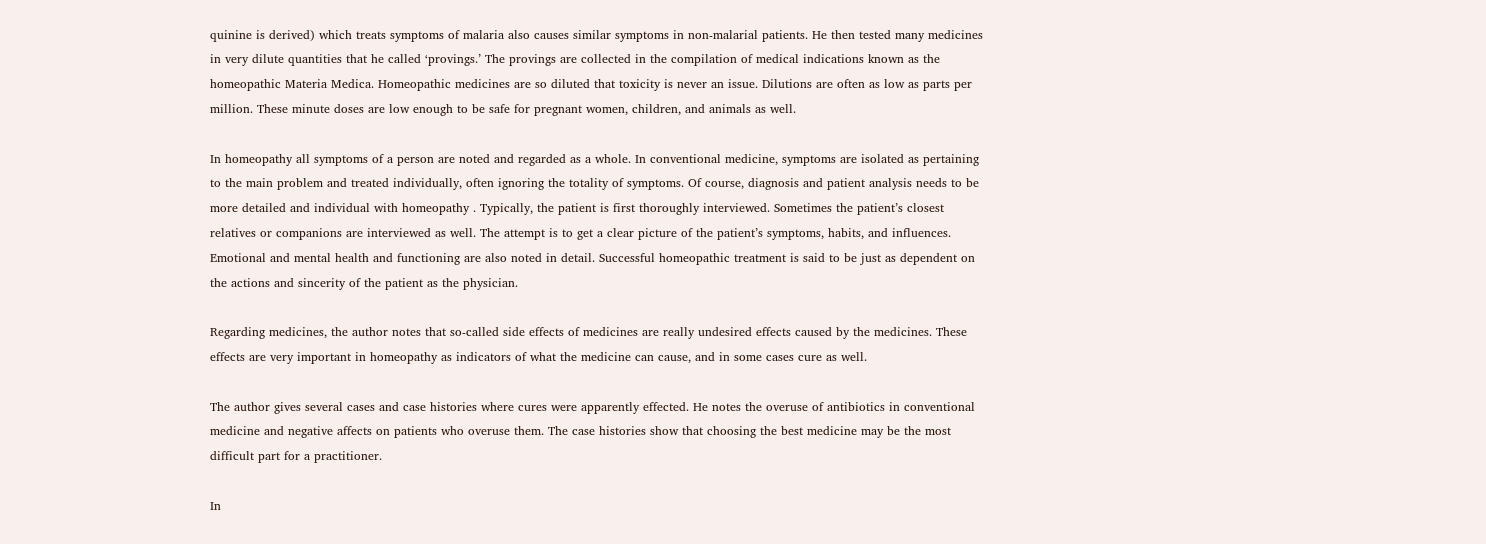quinine is derived) which treats symptoms of malaria also causes similar symptoms in non-malarial patients. He then tested many medicines in very dilute quantities that he called ‘provings.’ The provings are collected in the compilation of medical indications known as the homeopathic Materia Medica. Homeopathic medicines are so diluted that toxicity is never an issue. Dilutions are often as low as parts per million. These minute doses are low enough to be safe for pregnant women, children, and animals as well.

In homeopathy all symptoms of a person are noted and regarded as a whole. In conventional medicine, symptoms are isolated as pertaining to the main problem and treated individually, often ignoring the totality of symptoms. Of course, diagnosis and patient analysis needs to be more detailed and individual with homeopathy . Typically, the patient is first thoroughly interviewed. Sometimes the patient’s closest relatives or companions are interviewed as well. The attempt is to get a clear picture of the patient’s symptoms, habits, and influences. Emotional and mental health and functioning are also noted in detail. Successful homeopathic treatment is said to be just as dependent on the actions and sincerity of the patient as the physician.

Regarding medicines, the author notes that so-called side effects of medicines are really undesired effects caused by the medicines. These effects are very important in homeopathy as indicators of what the medicine can cause, and in some cases cure as well.

The author gives several cases and case histories where cures were apparently effected. He notes the overuse of antibiotics in conventional medicine and negative affects on patients who overuse them. The case histories show that choosing the best medicine may be the most difficult part for a practitioner.

In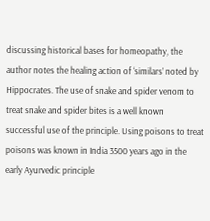discussing historical bases for homeopathy, the author notes the healing action of ‘similars’ noted by Hippocrates. The use of snake and spider venom to treat snake and spider bites is a well known successful use of the principle. Using poisons to treat poisons was known in India 3500 years ago in the early Ayurvedic principle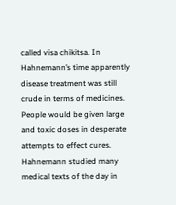called visa chikitsa. In Hahnemann’s time apparently disease treatment was still crude in terms of medicines. People would be given large and toxic doses in desperate attempts to effect cures. Hahnemann studied many medical texts of the day in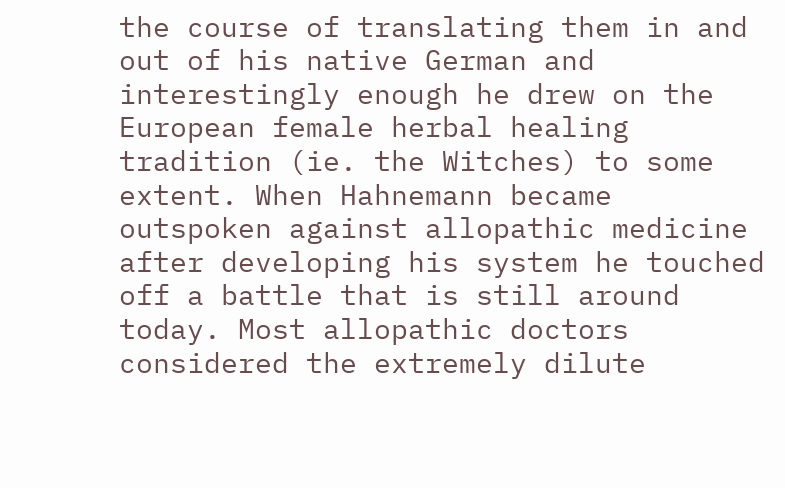the course of translating them in and out of his native German and interestingly enough he drew on the European female herbal healing tradition (ie. the Witches) to some extent. When Hahnemann became outspoken against allopathic medicine after developing his system he touched off a battle that is still around today. Most allopathic doctors considered the extremely dilute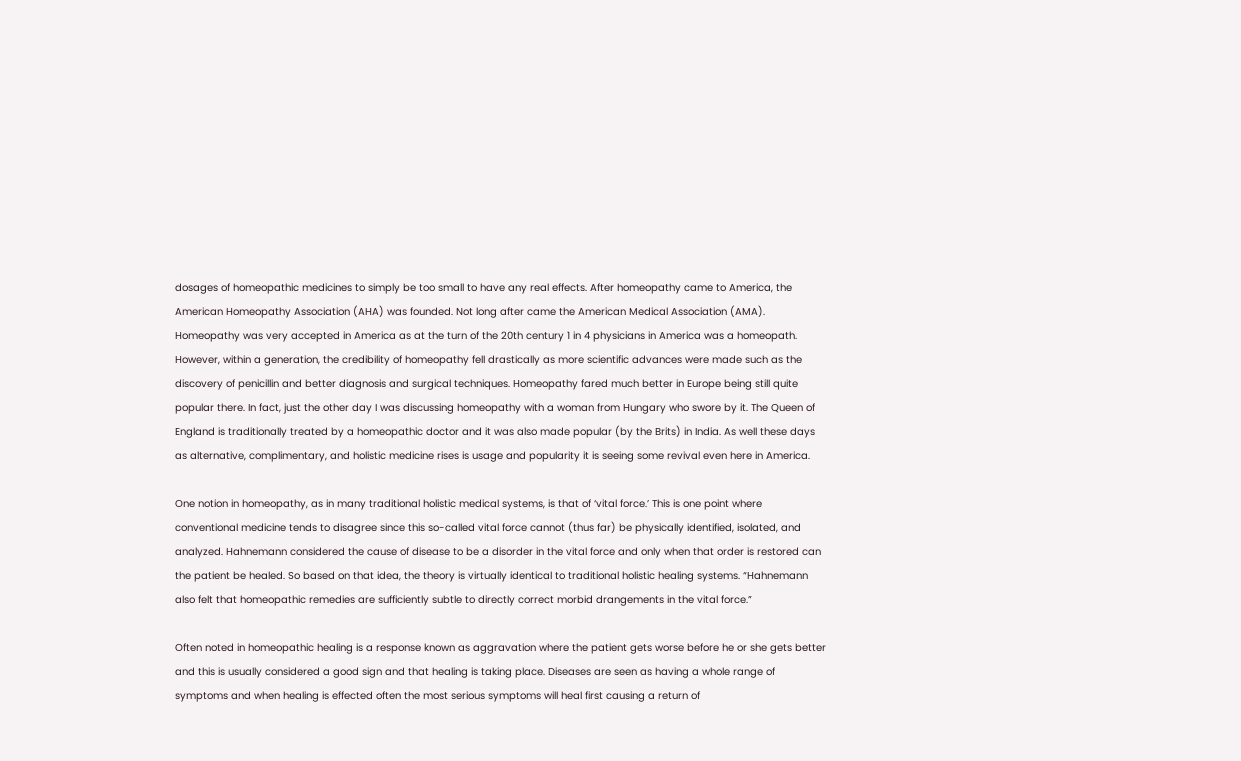dosages of homeopathic medicines to simply be too small to have any real effects. After homeopathy came to America, the American Homeopathy Association (AHA) was founded. Not long after came the American Medical Association (AMA). Homeopathy was very accepted in America as at the turn of the 20th century 1 in 4 physicians in America was a homeopath. However, within a generation, the credibility of homeopathy fell drastically as more scientific advances were made such as the discovery of penicillin and better diagnosis and surgical techniques. Homeopathy fared much better in Europe being still quite popular there. In fact, just the other day I was discussing homeopathy with a woman from Hungary who swore by it. The Queen of England is traditionally treated by a homeopathic doctor and it was also made popular (by the Brits) in India. As well these days as alternative, complimentary, and holistic medicine rises is usage and popularity it is seeing some revival even here in America.

One notion in homeopathy, as in many traditional holistic medical systems, is that of ‘vital force.’ This is one point where conventional medicine tends to disagree since this so-called vital force cannot (thus far) be physically identified, isolated, and analyzed. Hahnemann considered the cause of disease to be a disorder in the vital force and only when that order is restored can the patient be healed. So based on that idea, the theory is virtually identical to traditional holistic healing systems. “Hahnemann also felt that homeopathic remedies are sufficiently subtle to directly correct morbid drangements in the vital force.”

Often noted in homeopathic healing is a response known as aggravation where the patient gets worse before he or she gets better and this is usually considered a good sign and that healing is taking place. Diseases are seen as having a whole range of symptoms and when healing is effected often the most serious symptoms will heal first causing a return of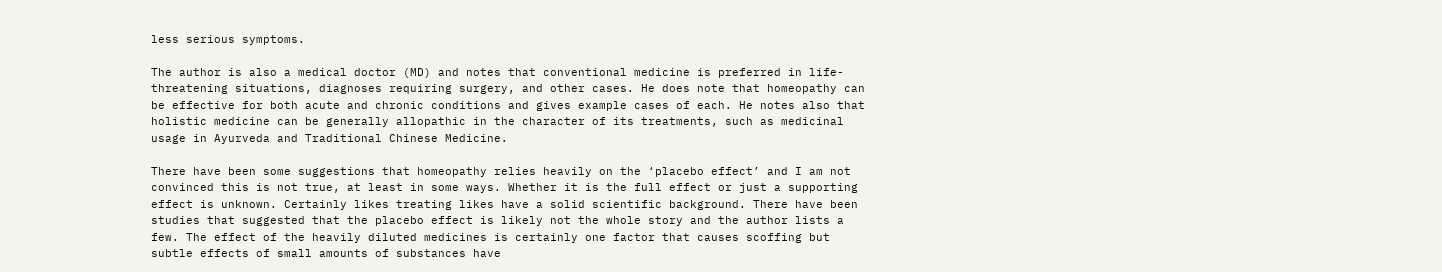less serious symptoms.

The author is also a medical doctor (MD) and notes that conventional medicine is preferred in life-threatening situations, diagnoses requiring surgery, and other cases. He does note that homeopathy can be effective for both acute and chronic conditions and gives example cases of each. He notes also that holistic medicine can be generally allopathic in the character of its treatments, such as medicinal usage in Ayurveda and Traditional Chinese Medicine.

There have been some suggestions that homeopathy relies heavily on the ‘placebo effect’ and I am not convinced this is not true, at least in some ways. Whether it is the full effect or just a supporting effect is unknown. Certainly likes treating likes have a solid scientific background. There have been studies that suggested that the placebo effect is likely not the whole story and the author lists a few. The effect of the heavily diluted medicines is certainly one factor that causes scoffing but subtle effects of small amounts of substances have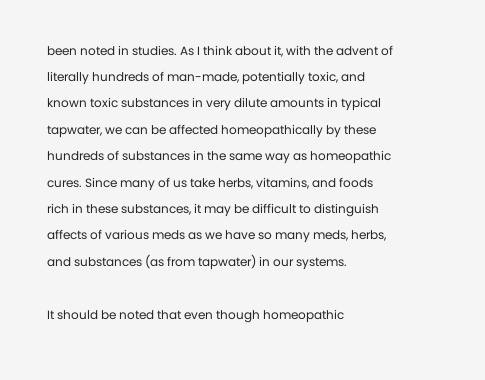been noted in studies. As I think about it, with the advent of literally hundreds of man-made, potentially toxic, and known toxic substances in very dilute amounts in typical tapwater, we can be affected homeopathically by these hundreds of substances in the same way as homeopathic cures. Since many of us take herbs, vitamins, and foods rich in these substances, it may be difficult to distinguish affects of various meds as we have so many meds, herbs, and substances (as from tapwater) in our systems.

It should be noted that even though homeopathic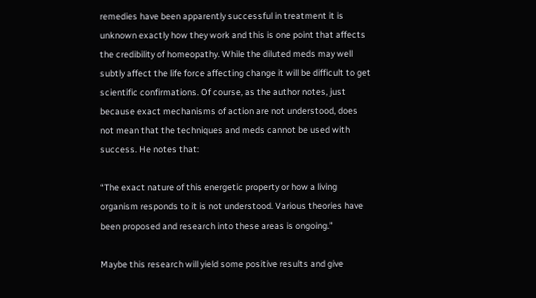remedies have been apparently successful in treatment it is unknown exactly how they work and this is one point that affects the credibility of homeopathy. While the diluted meds may well subtly affect the life force affecting change it will be difficult to get scientific confirmations. Of course, as the author notes, just because exact mechanisms of action are not understood, does not mean that the techniques and meds cannot be used with success. He notes that:

“The exact nature of this energetic property or how a living organism responds to it is not understood. Various theories have been proposed and research into these areas is ongoing.”

Maybe this research will yield some positive results and give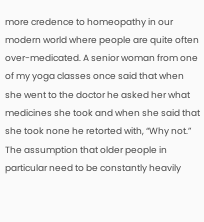more credence to homeopathy in our modern world where people are quite often over-medicated. A senior woman from one of my yoga classes once said that when she went to the doctor he asked her what medicines she took and when she said that she took none he retorted with, “Why not.” The assumption that older people in particular need to be constantly heavily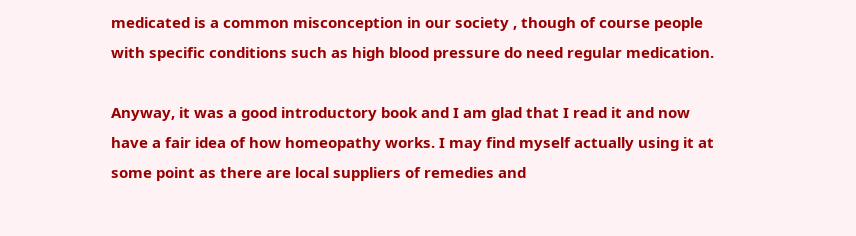medicated is a common misconception in our society , though of course people with specific conditions such as high blood pressure do need regular medication.

Anyway, it was a good introductory book and I am glad that I read it and now have a fair idea of how homeopathy works. I may find myself actually using it at some point as there are local suppliers of remedies and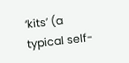‘kits’ (a typical self-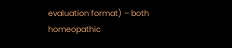evaluation format) – both homeopathic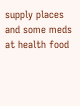supply places and some meds at health food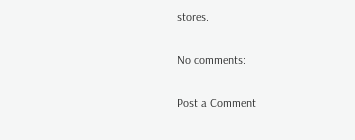stores.

No comments:

Post a Comment